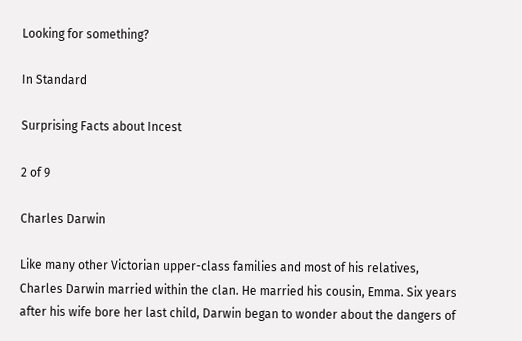Looking for something?

In Standard

Surprising Facts about Incest

2 of 9

Charles Darwin

Like many other Victorian upper-class families and most of his relatives, Charles Darwin married within the clan. He married his cousin, Emma. Six years after his wife bore her last child, Darwin began to wonder about the dangers of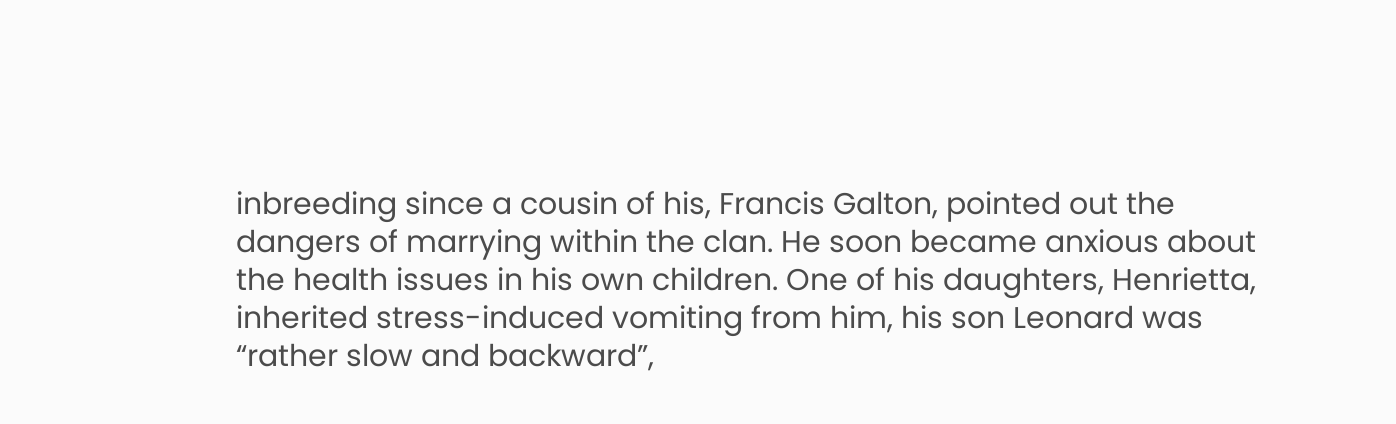inbreeding since a cousin of his, Francis Galton, pointed out the dangers of marrying within the clan. He soon became anxious about the health issues in his own children. One of his daughters, Henrietta, inherited stress-induced vomiting from him, his son Leonard was “rather slow and backward”,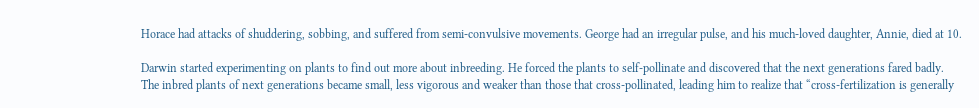Horace had attacks of shuddering, sobbing, and suffered from semi-convulsive movements. George had an irregular pulse, and his much-loved daughter, Annie, died at 10.

Darwin started experimenting on plants to find out more about inbreeding. He forced the plants to self-pollinate and discovered that the next generations fared badly. The inbred plants of next generations became small, less vigorous and weaker than those that cross-pollinated, leading him to realize that “cross-fertilization is generally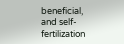beneficial, and self-fertilization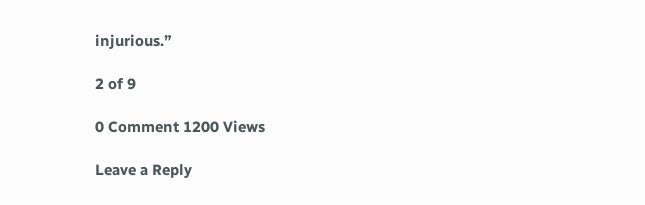injurious.”

2 of 9

0 Comment 1200 Views

Leave a Reply